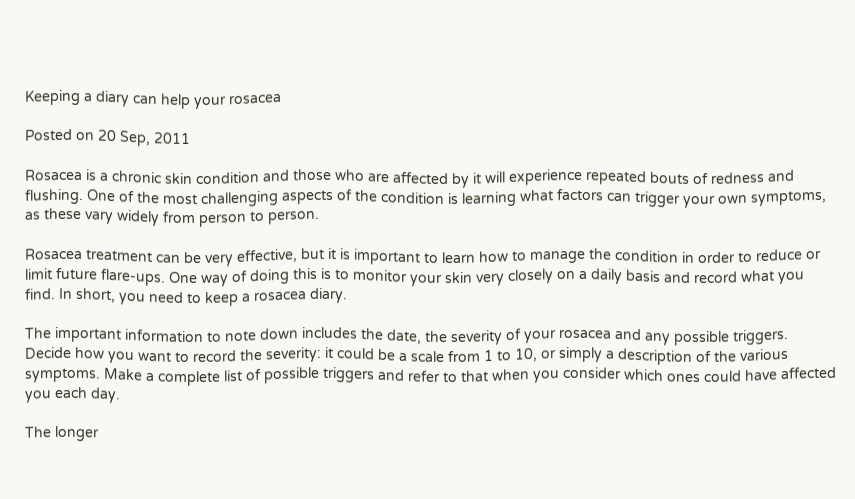Keeping a diary can help your rosacea

Posted on 20 Sep, 2011

Rosacea is a chronic skin condition and those who are affected by it will experience repeated bouts of redness and flushing. One of the most challenging aspects of the condition is learning what factors can trigger your own symptoms, as these vary widely from person to person.

Rosacea treatment can be very effective, but it is important to learn how to manage the condition in order to reduce or limit future flare-ups. One way of doing this is to monitor your skin very closely on a daily basis and record what you find. In short, you need to keep a rosacea diary.

The important information to note down includes the date, the severity of your rosacea and any possible triggers. Decide how you want to record the severity: it could be a scale from 1 to 10, or simply a description of the various symptoms. Make a complete list of possible triggers and refer to that when you consider which ones could have affected you each day.

The longer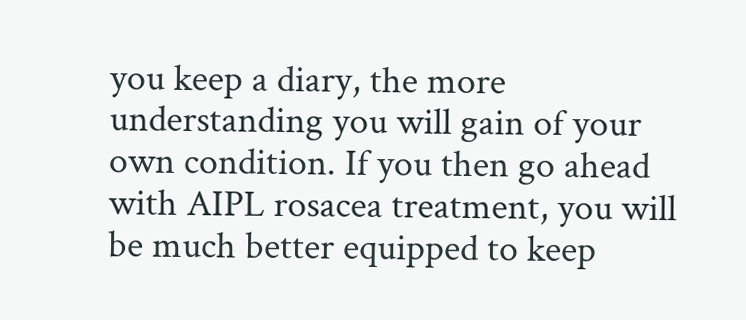you keep a diary, the more understanding you will gain of your own condition. If you then go ahead with AIPL rosacea treatment, you will be much better equipped to keep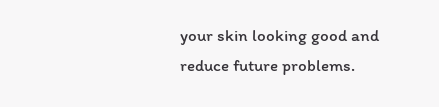your skin looking good and reduce future problems.